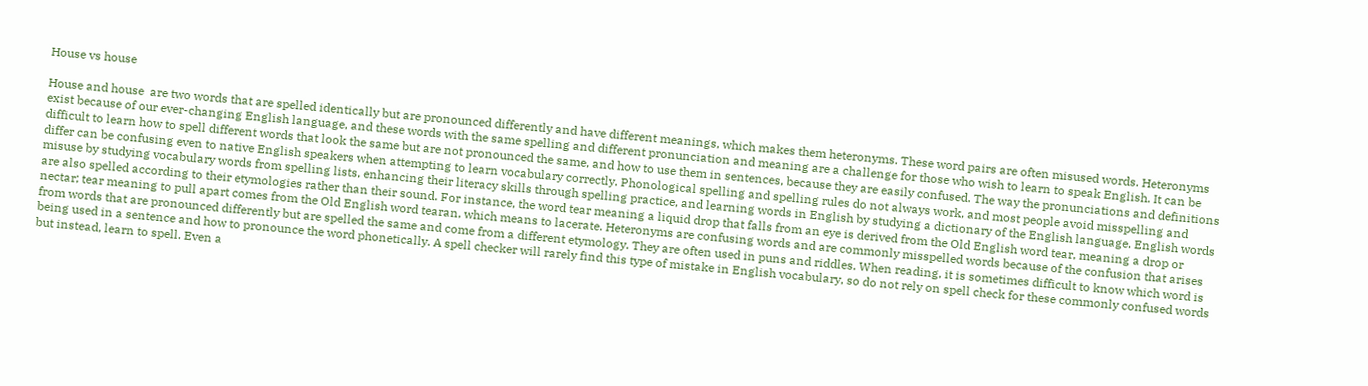House vs house

House and house  are two words that are spelled identically but are pronounced differently and have different meanings, which makes them heteronyms. These word pairs are often misused words. Heteronyms exist because of our ever-changing English language, and these words with the same spelling and different pronunciation and meaning are a challenge for those who wish to learn to speak English. It can be difficult to learn how to spell different words that look the same but are not pronounced the same, and how to use them in sentences, because they are easily confused. The way the pronunciations and definitions differ can be confusing even to native English speakers when attempting to learn vocabulary correctly. Phonological spelling and spelling rules do not always work, and most people avoid misspelling and misuse by studying vocabulary words from spelling lists, enhancing their literacy skills through spelling practice, and learning words in English by studying a dictionary of the English language. English words are also spelled according to their etymologies rather than their sound. For instance, the word tear meaning a liquid drop that falls from an eye is derived from the Old English word tear, meaning a drop or nectar; tear meaning to pull apart comes from the Old English word tearan, which means to lacerate. Heteronyms are confusing words and are commonly misspelled words because of the confusion that arises from words that are pronounced differently but are spelled the same and come from a different etymology. They are often used in puns and riddles. When reading, it is sometimes difficult to know which word is being used in a sentence and how to pronounce the word phonetically. A spell checker will rarely find this type of mistake in English vocabulary, so do not rely on spell check for these commonly confused words but instead, learn to spell. Even a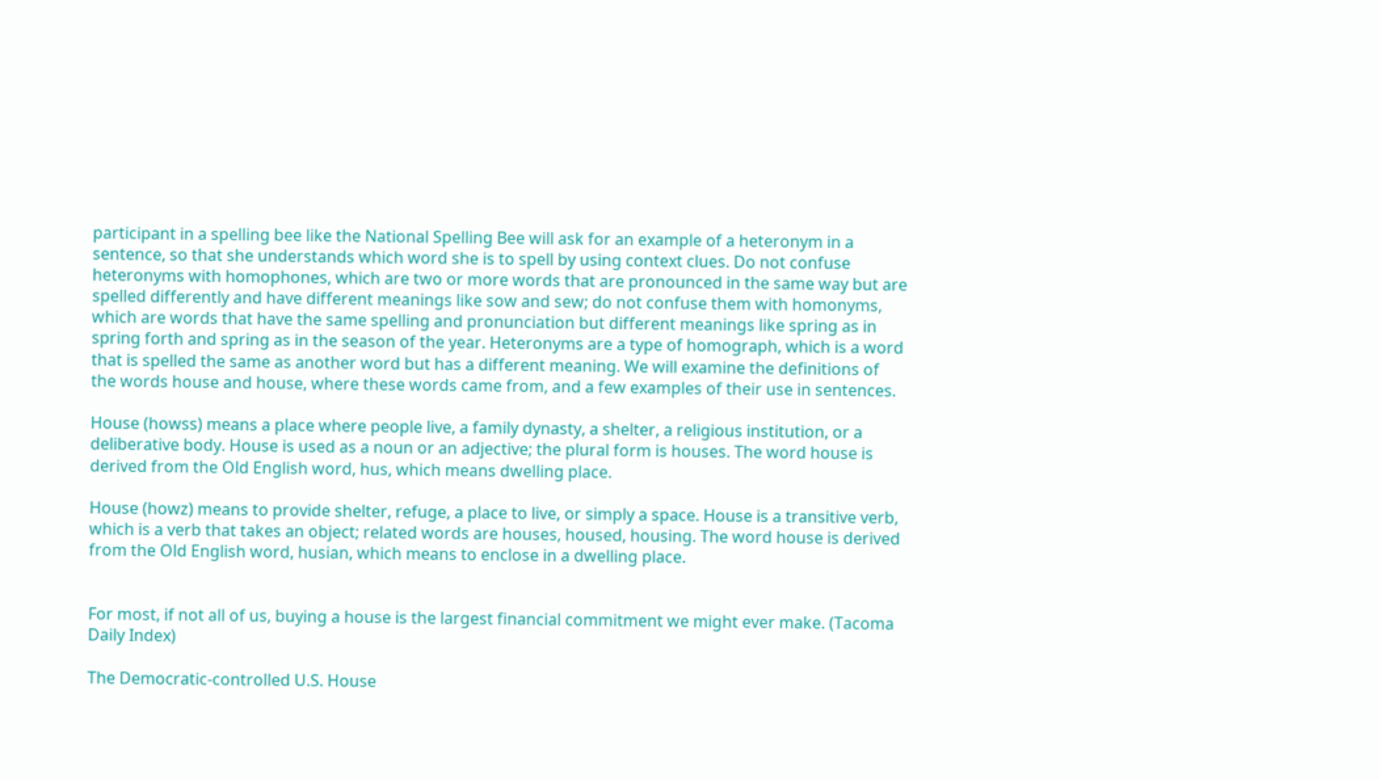participant in a spelling bee like the National Spelling Bee will ask for an example of a heteronym in a sentence, so that she understands which word she is to spell by using context clues. Do not confuse heteronyms with homophones, which are two or more words that are pronounced in the same way but are spelled differently and have different meanings like sow and sew; do not confuse them with homonyms, which are words that have the same spelling and pronunciation but different meanings like spring as in spring forth and spring as in the season of the year. Heteronyms are a type of homograph, which is a word that is spelled the same as another word but has a different meaning. We will examine the definitions of the words house and house, where these words came from, and a few examples of their use in sentences.

House (howss) means a place where people live, a family dynasty, a shelter, a religious institution, or a deliberative body. House is used as a noun or an adjective; the plural form is houses. The word house is derived from the Old English word, hus, which means dwelling place.

House (howz) means to provide shelter, refuge, a place to live, or simply a space. House is a transitive verb, which is a verb that takes an object; related words are houses, housed, housing. The word house is derived from the Old English word, husian, which means to enclose in a dwelling place.


For most, if not all of us, buying a house is the largest financial commitment we might ever make. (Tacoma Daily Index)

The Democratic-controlled U.S. House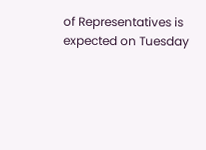of Representatives is expected on Tuesday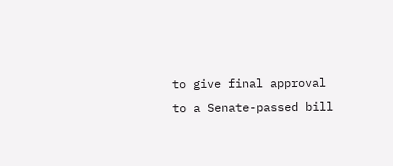to give final approval to a Senate-passed bill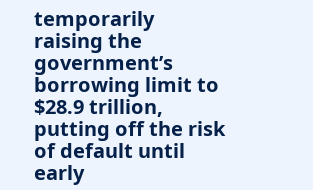temporarily raising the government’s borrowing limit to $28.9 trillion, putting off the risk of default until early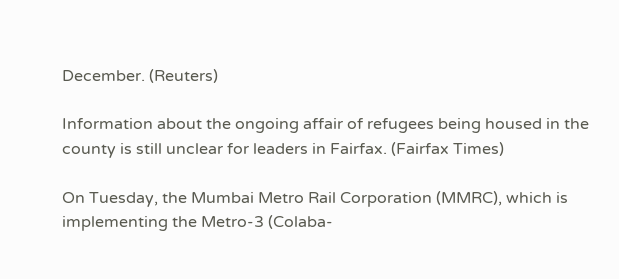December. (Reuters)

Information about the ongoing affair of refugees being housed in the county is still unclear for leaders in Fairfax. (Fairfax Times)

On Tuesday, the Mumbai Metro Rail Corporation (MMRC), which is implementing the Metro-3 (Colaba-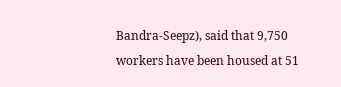Bandra-Seepz), said that 9,750 workers have been housed at 51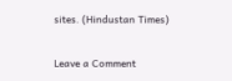sites. (Hindustan Times)

Leave a Comment